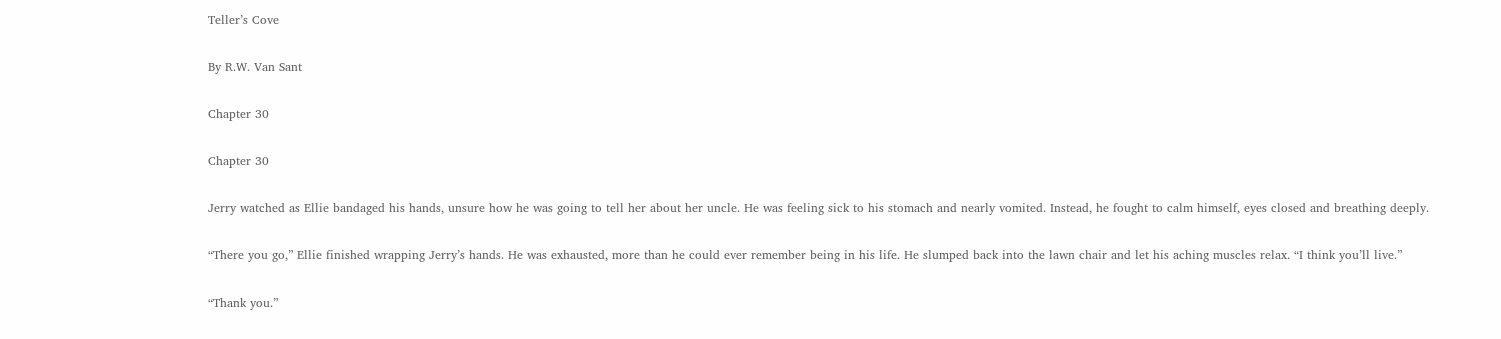Teller’s Cove

By R.W. Van Sant

Chapter 30

Chapter 30

Jerry watched as Ellie bandaged his hands, unsure how he was going to tell her about her uncle. He was feeling sick to his stomach and nearly vomited. Instead, he fought to calm himself, eyes closed and breathing deeply.

“There you go,” Ellie finished wrapping Jerry’s hands. He was exhausted, more than he could ever remember being in his life. He slumped back into the lawn chair and let his aching muscles relax. “I think you’ll live.”

“Thank you.”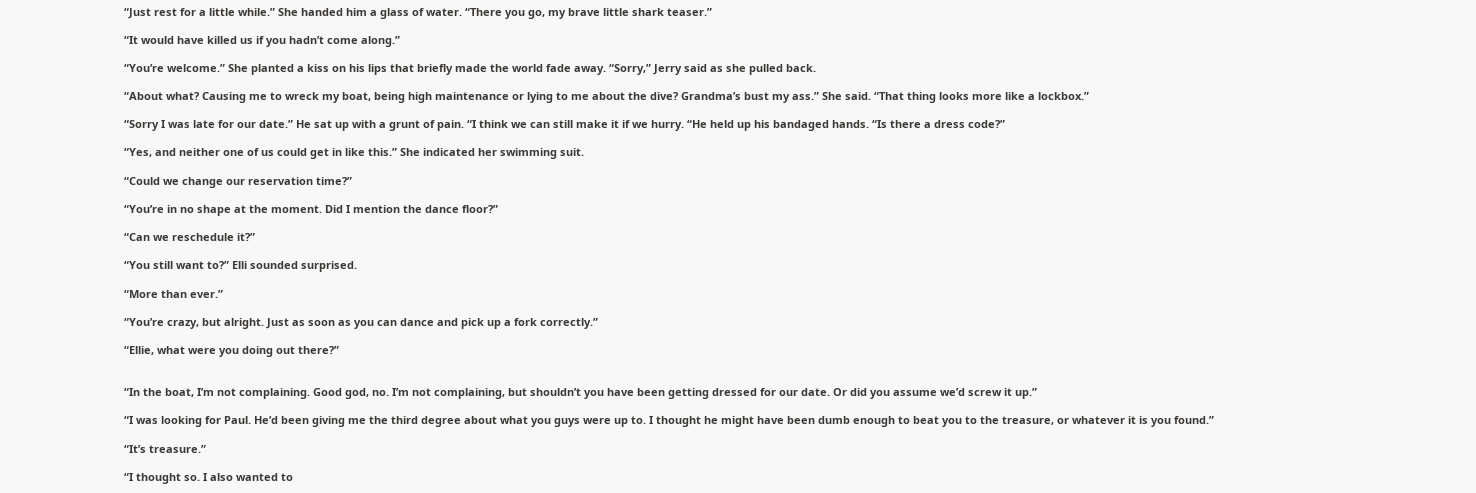“Just rest for a little while.” She handed him a glass of water. “There you go, my brave little shark teaser.”

“It would have killed us if you hadn’t come along.”

“You’re welcome.” She planted a kiss on his lips that briefly made the world fade away. “Sorry,” Jerry said as she pulled back.

“About what? Causing me to wreck my boat, being high maintenance or lying to me about the dive? Grandma’s bust my ass.” She said. “That thing looks more like a lockbox.”

“Sorry I was late for our date.” He sat up with a grunt of pain. “I think we can still make it if we hurry. “He held up his bandaged hands. “Is there a dress code?”

“Yes, and neither one of us could get in like this.” She indicated her swimming suit.

“Could we change our reservation time?”

“You’re in no shape at the moment. Did I mention the dance floor?”

“Can we reschedule it?”

“You still want to?” Elli sounded surprised.

“More than ever.”

“You’re crazy, but alright. Just as soon as you can dance and pick up a fork correctly.”

“Ellie, what were you doing out there?”


“In the boat, I’m not complaining. Good god, no. I’m not complaining, but shouldn’t you have been getting dressed for our date. Or did you assume we’d screw it up.”

“I was looking for Paul. He’d been giving me the third degree about what you guys were up to. I thought he might have been dumb enough to beat you to the treasure, or whatever it is you found.”

“It’s treasure.”

“I thought so. I also wanted to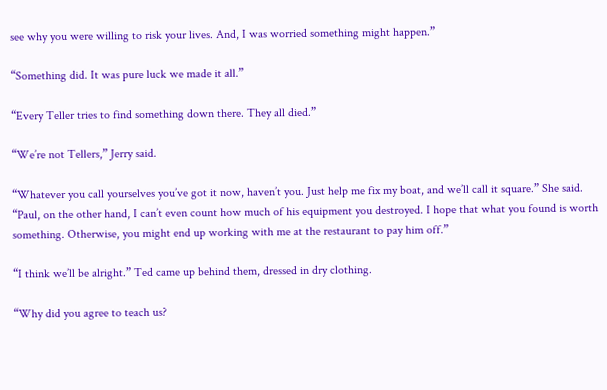see why you were willing to risk your lives. And, I was worried something might happen.”

“Something did. It was pure luck we made it all.”

“Every Teller tries to find something down there. They all died.”

“We’re not Tellers,” Jerry said.

“Whatever you call yourselves you’ve got it now, haven’t you. Just help me fix my boat, and we’ll call it square.” She said. “Paul, on the other hand, I can’t even count how much of his equipment you destroyed. I hope that what you found is worth something. Otherwise, you might end up working with me at the restaurant to pay him off.”

“I think we’ll be alright.” Ted came up behind them, dressed in dry clothing.

“Why did you agree to teach us?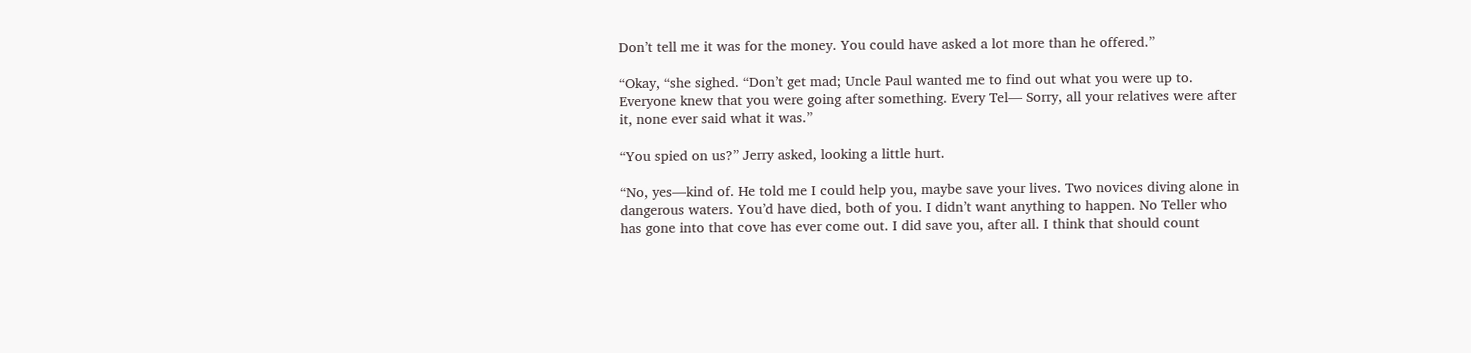Don’t tell me it was for the money. You could have asked a lot more than he offered.”

“Okay, “she sighed. “Don’t get mad; Uncle Paul wanted me to find out what you were up to. Everyone knew that you were going after something. Every Tel— Sorry, all your relatives were after it, none ever said what it was.”

“You spied on us?” Jerry asked, looking a little hurt.

“No, yes—kind of. He told me I could help you, maybe save your lives. Two novices diving alone in dangerous waters. You’d have died, both of you. I didn’t want anything to happen. No Teller who has gone into that cove has ever come out. I did save you, after all. I think that should count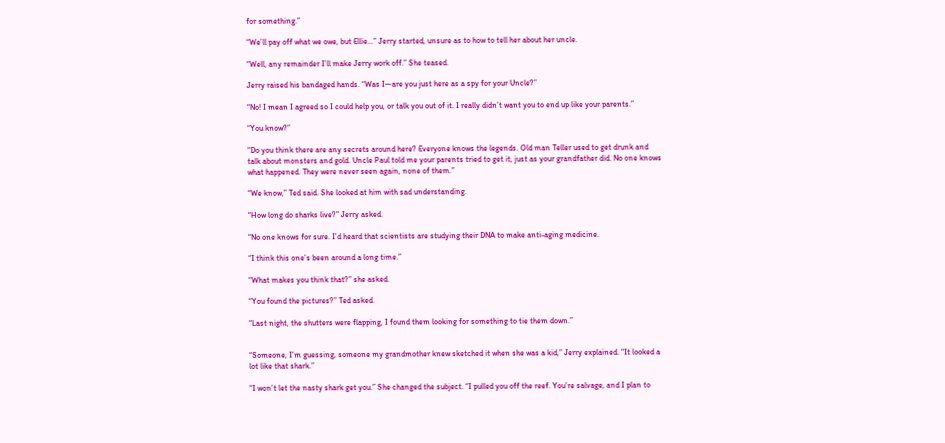for something.”

“We’ll pay off what we owe, but Ellie…” Jerry started, unsure as to how to tell her about her uncle.

“Well, any remainder I’ll make Jerry work off.” She teased.

Jerry raised his bandaged hands. “Was I—are you just here as a spy for your Uncle?”

“No! I mean I agreed so I could help you, or talk you out of it. I really didn’t want you to end up like your parents.”

“You know?”

“Do you think there are any secrets around here? Everyone knows the legends. Old man Teller used to get drunk and talk about monsters and gold. Uncle Paul told me your parents tried to get it, just as your grandfather did. No one knows what happened. They were never seen again, none of them.”

“We know,” Ted said. She looked at him with sad understanding.

“How long do sharks live?” Jerry asked.

“No one knows for sure. I’d heard that scientists are studying their DNA to make anti-aging medicine.

“I think this one’s been around a long time.”

“What makes you think that?” she asked.

“You found the pictures?” Ted asked.

“Last night, the shutters were flapping, I found them looking for something to tie them down.”


“Someone, I’m guessing, someone my grandmother knew sketched it when she was a kid,” Jerry explained. “It looked a lot like that shark.”

“I won’t let the nasty shark get you.” She changed the subject. “I pulled you off the reef. You’re salvage, and I plan to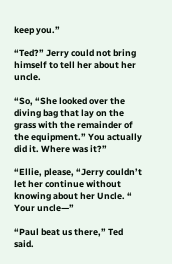keep you.”

“Ted?” Jerry could not bring himself to tell her about her uncle.

“So, “She looked over the diving bag that lay on the grass with the remainder of the equipment.” You actually did it. Where was it?”

“Ellie, please, “Jerry couldn’t let her continue without knowing about her Uncle. “ Your uncle—”

“Paul beat us there,” Ted said.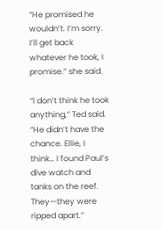“He promised he wouldn’t. I’m sorry. I’ll get back whatever he took, I promise.” she said.

“I don’t think he took anything,” Ted said. “He didn’t have the chance. Ellie, I think… I found Paul’s dive watch and tanks on the reef. They—they were ripped apart.”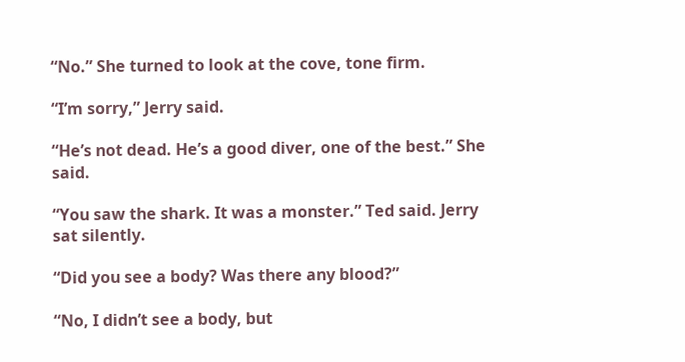“No.” She turned to look at the cove, tone firm.

“I’m sorry,” Jerry said.

“He’s not dead. He’s a good diver, one of the best.” She said.

“You saw the shark. It was a monster.” Ted said. Jerry sat silently.

“Did you see a body? Was there any blood?”

“No, I didn’t see a body, but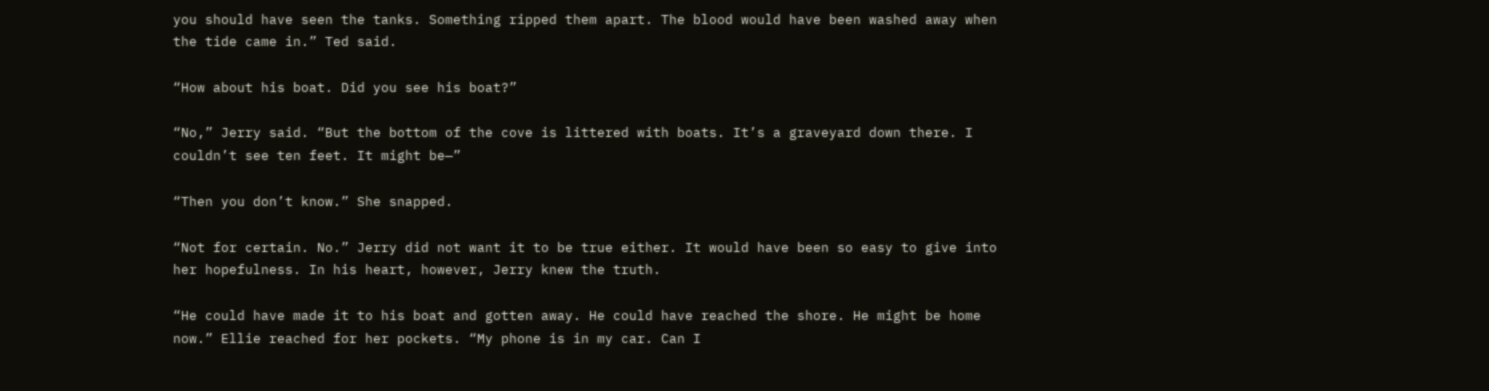you should have seen the tanks. Something ripped them apart. The blood would have been washed away when the tide came in.” Ted said.

“How about his boat. Did you see his boat?”

“No,” Jerry said. “But the bottom of the cove is littered with boats. It’s a graveyard down there. I couldn’t see ten feet. It might be—”

“Then you don’t know.” She snapped.

“Not for certain. No.” Jerry did not want it to be true either. It would have been so easy to give into her hopefulness. In his heart, however, Jerry knew the truth.

“He could have made it to his boat and gotten away. He could have reached the shore. He might be home now.” Ellie reached for her pockets. “My phone is in my car. Can I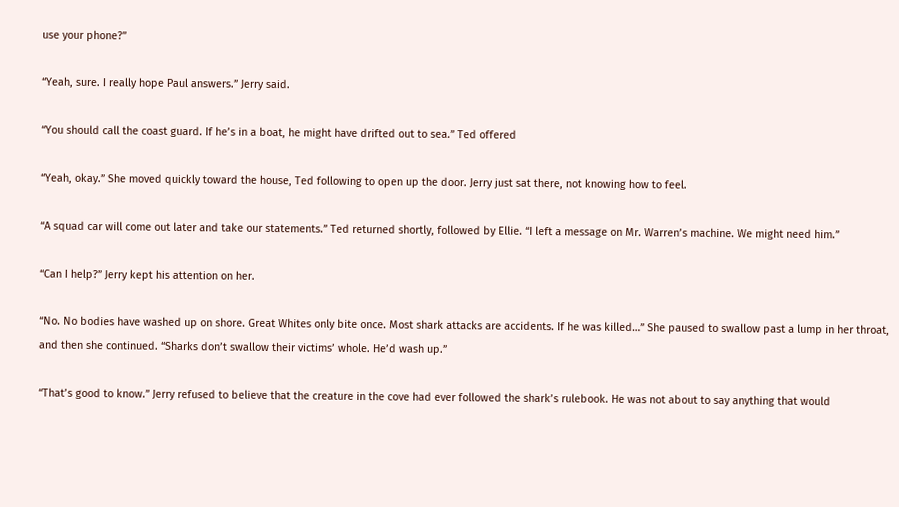use your phone?”

“Yeah, sure. I really hope Paul answers.” Jerry said.

“You should call the coast guard. If he’s in a boat, he might have drifted out to sea.” Ted offered

“Yeah, okay.” She moved quickly toward the house, Ted following to open up the door. Jerry just sat there, not knowing how to feel.

“A squad car will come out later and take our statements.” Ted returned shortly, followed by Ellie. “I left a message on Mr. Warren’s machine. We might need him.”

“Can I help?” Jerry kept his attention on her.

“No. No bodies have washed up on shore. Great Whites only bite once. Most shark attacks are accidents. If he was killed…” She paused to swallow past a lump in her throat, and then she continued. “Sharks don’t swallow their victims’ whole. He’d wash up.”

“That’s good to know.” Jerry refused to believe that the creature in the cove had ever followed the shark’s rulebook. He was not about to say anything that would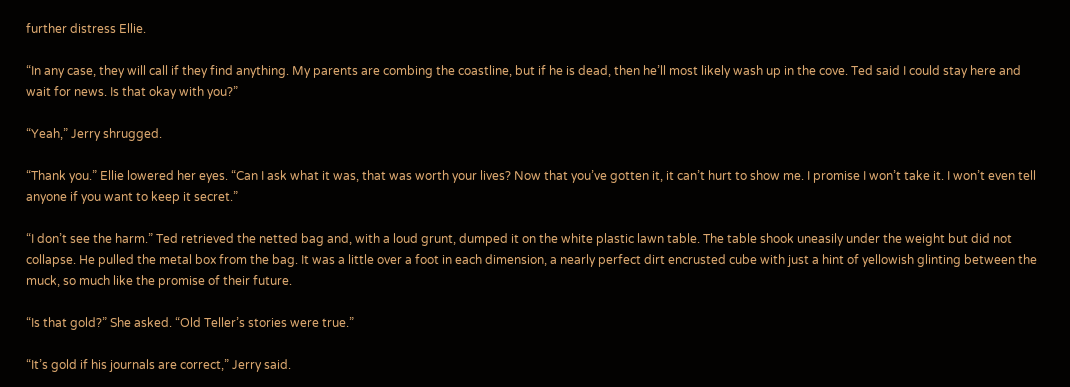further distress Ellie.

“In any case, they will call if they find anything. My parents are combing the coastline, but if he is dead, then he’ll most likely wash up in the cove. Ted said I could stay here and wait for news. Is that okay with you?”

“Yeah,” Jerry shrugged.

“Thank you.” Ellie lowered her eyes. “Can I ask what it was, that was worth your lives? Now that you’ve gotten it, it can’t hurt to show me. I promise I won’t take it. I won’t even tell anyone if you want to keep it secret.”

“I don’t see the harm.” Ted retrieved the netted bag and, with a loud grunt, dumped it on the white plastic lawn table. The table shook uneasily under the weight but did not collapse. He pulled the metal box from the bag. It was a little over a foot in each dimension, a nearly perfect dirt encrusted cube with just a hint of yellowish glinting between the muck, so much like the promise of their future.

“Is that gold?” She asked. “Old Teller’s stories were true.”

“It’s gold if his journals are correct,” Jerry said.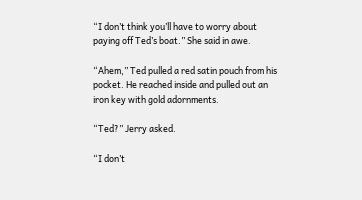“I don’t think you’ll have to worry about paying off Ted’s boat.” She said in awe.

“Ahem,” Ted pulled a red satin pouch from his pocket. He reached inside and pulled out an iron key with gold adornments.

“Ted?” Jerry asked.

“I don’t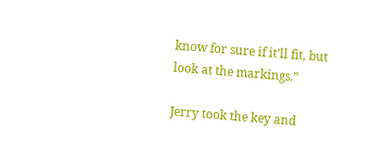know for sure if it’ll fit, but look at the markings.”

Jerry took the key and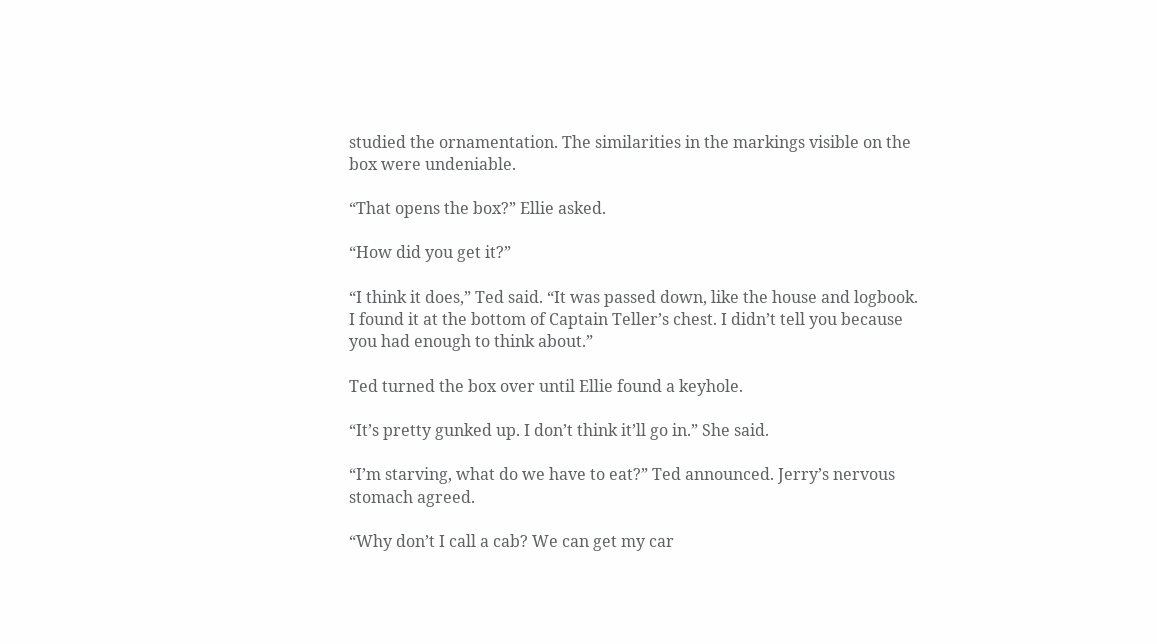studied the ornamentation. The similarities in the markings visible on the box were undeniable.

“That opens the box?” Ellie asked.

“How did you get it?”

“I think it does,” Ted said. “It was passed down, like the house and logbook. I found it at the bottom of Captain Teller’s chest. I didn’t tell you because you had enough to think about.”

Ted turned the box over until Ellie found a keyhole.

“It’s pretty gunked up. I don’t think it’ll go in.” She said.

“I’m starving, what do we have to eat?” Ted announced. Jerry’s nervous stomach agreed.

“Why don’t I call a cab? We can get my car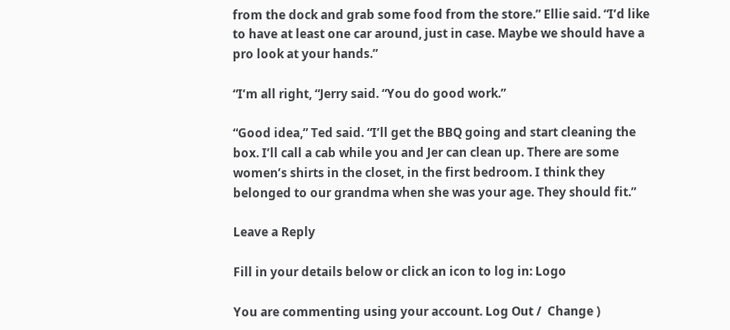from the dock and grab some food from the store.” Ellie said. “I’d like to have at least one car around, just in case. Maybe we should have a pro look at your hands.”

“I’m all right, “Jerry said. “You do good work.”

“Good idea,” Ted said. “I’ll get the BBQ going and start cleaning the box. I’ll call a cab while you and Jer can clean up. There are some women’s shirts in the closet, in the first bedroom. I think they belonged to our grandma when she was your age. They should fit.”

Leave a Reply

Fill in your details below or click an icon to log in: Logo

You are commenting using your account. Log Out /  Change )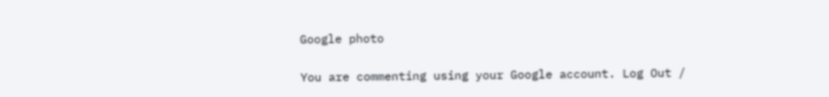Google photo

You are commenting using your Google account. Log Out /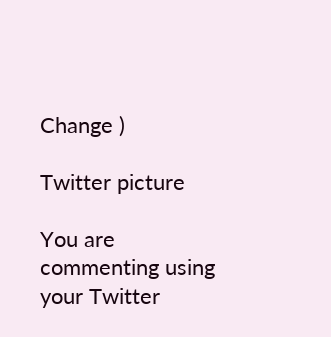Change )

Twitter picture

You are commenting using your Twitter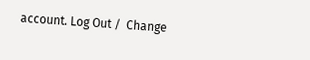account. Log Out /  Change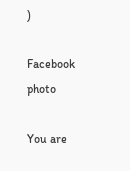)

Facebook photo

You are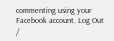commenting using your Facebook account. Log Out /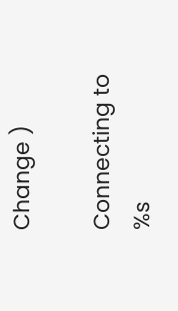Change )

Connecting to %s